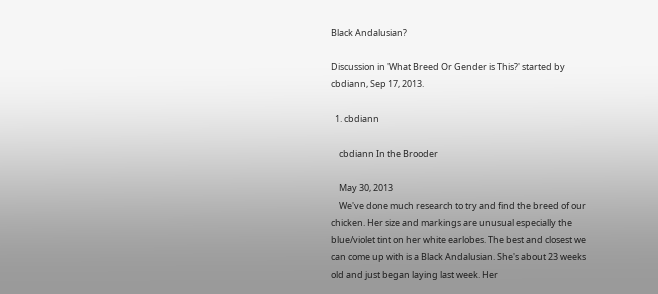Black Andalusian?

Discussion in 'What Breed Or Gender is This?' started by cbdiann, Sep 17, 2013.

  1. cbdiann

    cbdiann In the Brooder

    May 30, 2013
    We've done much research to try and find the breed of our chicken. Her size and markings are unusual especially the blue/violet tint on her white earlobes. The best and closest we can come up with is a Black Andalusian. She's about 23 weeks old and just began laying last week. Her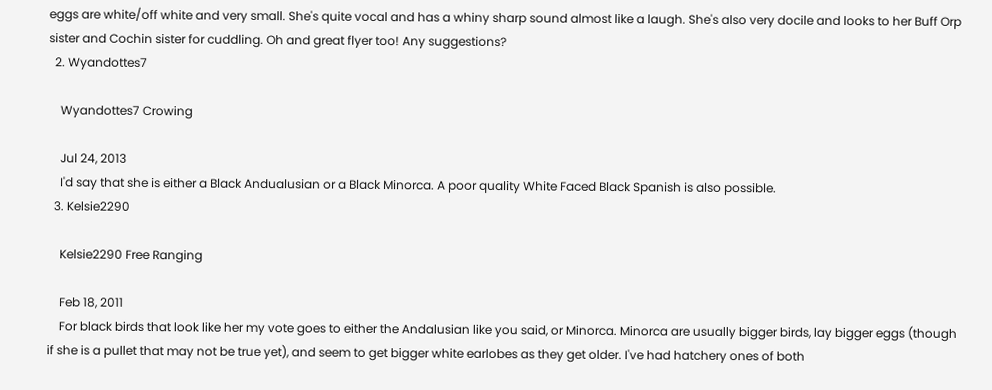eggs are white/off white and very small. She's quite vocal and has a whiny sharp sound almost like a laugh. She's also very docile and looks to her Buff Orp sister and Cochin sister for cuddling. Oh and great flyer too! Any suggestions?
  2. Wyandottes7

    Wyandottes7 Crowing

    Jul 24, 2013
    I'd say that she is either a Black Andualusian or a Black Minorca. A poor quality White Faced Black Spanish is also possible.
  3. Kelsie2290

    Kelsie2290 Free Ranging

    Feb 18, 2011
    For black birds that look like her my vote goes to either the Andalusian like you said, or Minorca. Minorca are usually bigger birds, lay bigger eggs (though if she is a pullet that may not be true yet), and seem to get bigger white earlobes as they get older. I've had hatchery ones of both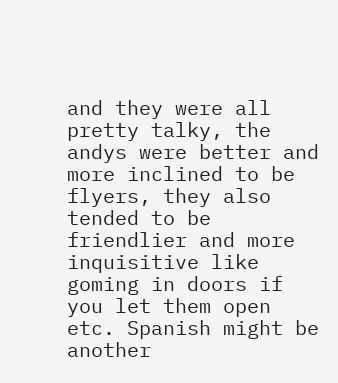and they were all pretty talky, the andys were better and more inclined to be flyers, they also tended to be friendlier and more inquisitive like goming in doors if you let them open etc. Spanish might be another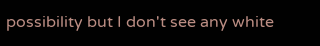possibility but I don't see any white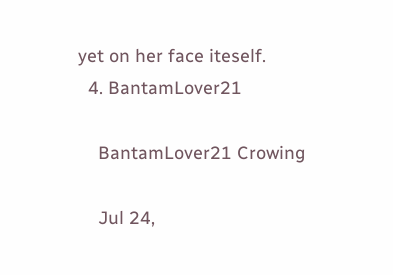yet on her face iteself.
  4. BantamLover21

    BantamLover21 Crowing

    Jul 24,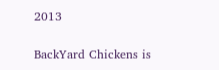2013

BackYard Chickens is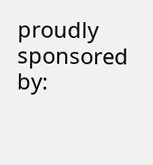proudly sponsored by: